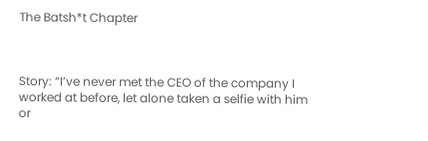The Batsh*t Chapter



Story: “I’ve never met the CEO of the company I worked at before, let alone taken a selfie with him or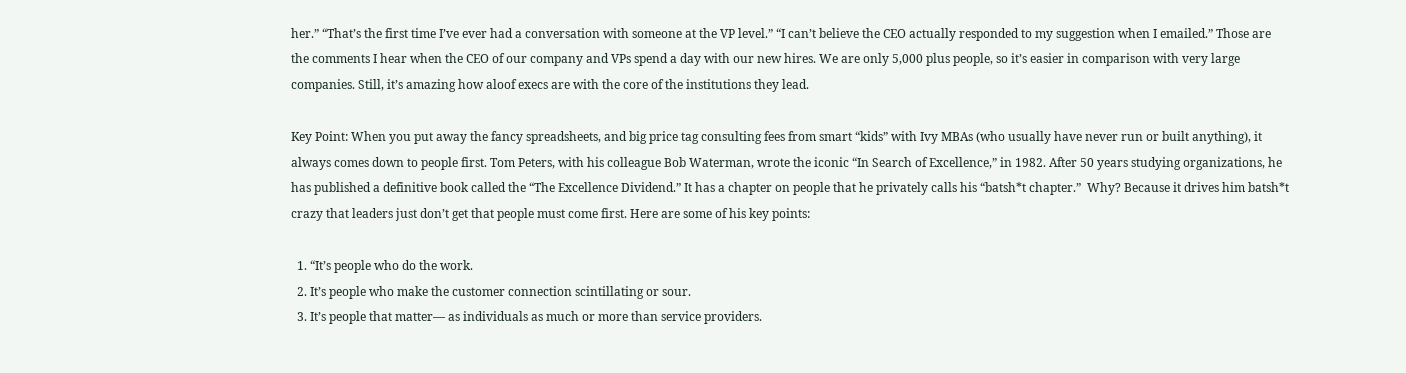her.” “That’s the first time I’ve ever had a conversation with someone at the VP level.” “I can’t believe the CEO actually responded to my suggestion when I emailed.” Those are the comments I hear when the CEO of our company and VPs spend a day with our new hires. We are only 5,000 plus people, so it’s easier in comparison with very large companies. Still, it’s amazing how aloof execs are with the core of the institutions they lead.

Key Point: When you put away the fancy spreadsheets, and big price tag consulting fees from smart “kids” with Ivy MBAs (who usually have never run or built anything), it always comes down to people first. Tom Peters, with his colleague Bob Waterman, wrote the iconic “In Search of Excellence,” in 1982. After 50 years studying organizations, he has published a definitive book called the “The Excellence Dividend.” It has a chapter on people that he privately calls his “batsh*t chapter.”  Why? Because it drives him batsh*t crazy that leaders just don’t get that people must come first. Here are some of his key points:

  1. “It’s people who do the work.
  2. It’s people who make the customer connection scintillating or sour.
  3. It’s people that matter— as individuals as much or more than service providers.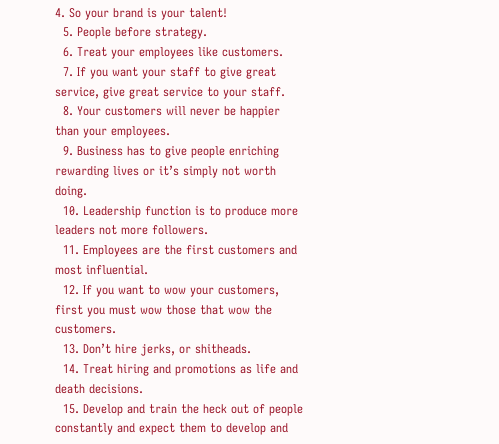4. So your brand is your talent!
  5. People before strategy.
  6. Treat your employees like customers.
  7. If you want your staff to give great service, give great service to your staff.
  8. Your customers will never be happier than your employees.
  9. Business has to give people enriching rewarding lives or it’s simply not worth doing.
  10. Leadership function is to produce more leaders not more followers.
  11. Employees are the first customers and most influential.
  12. If you want to wow your customers, first you must wow those that wow the customers.
  13. Don’t hire jerks, or shitheads.
  14. Treat hiring and promotions as life and death decisions.
  15. Develop and train the heck out of people constantly and expect them to develop and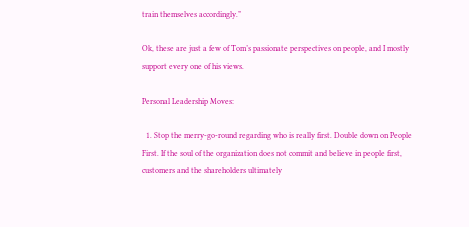train themselves accordingly.”

Ok, these are just a few of Tom’s passionate perspectives on people, and I mostly support every one of his views.

Personal Leadership Moves:

  1. Stop the merry-go-round regarding who is really first. Double down on People First. If the soul of the organization does not commit and believe in people first, customers and the shareholders ultimately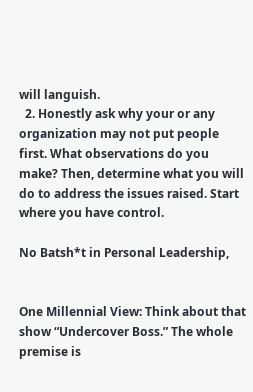will languish.
  2. Honestly ask why your or any organization may not put people first. What observations do you make? Then, determine what you will do to address the issues raised. Start where you have control.

No Batsh*t in Personal Leadership,


One Millennial View: Think about that show “Undercover Boss.” The whole premise is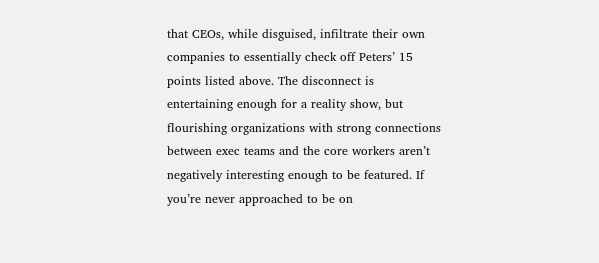that CEOs, while disguised, infiltrate their own companies to essentially check off Peters’ 15 points listed above. The disconnect is entertaining enough for a reality show, but flourishing organizations with strong connections between exec teams and the core workers aren’t negatively interesting enough to be featured. If you’re never approached to be on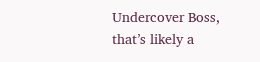Undercover Boss, that’s likely a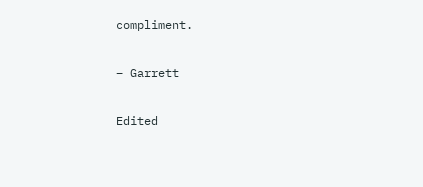compliment.

– Garrett

Edited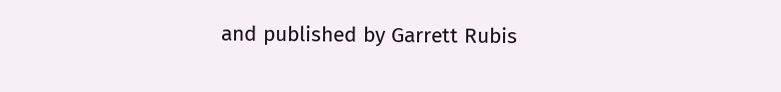and published by Garrett Rubis